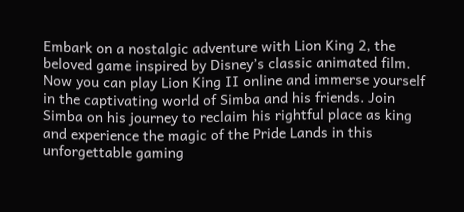Embark on a nostalgic adventure with Lion King 2, the beloved game inspired by Disney’s classic animated film. Now you can play Lion King II online and immerse yourself in the captivating world of Simba and his friends. Join Simba on his journey to reclaim his rightful place as king and experience the magic of the Pride Lands in this unforgettable gaming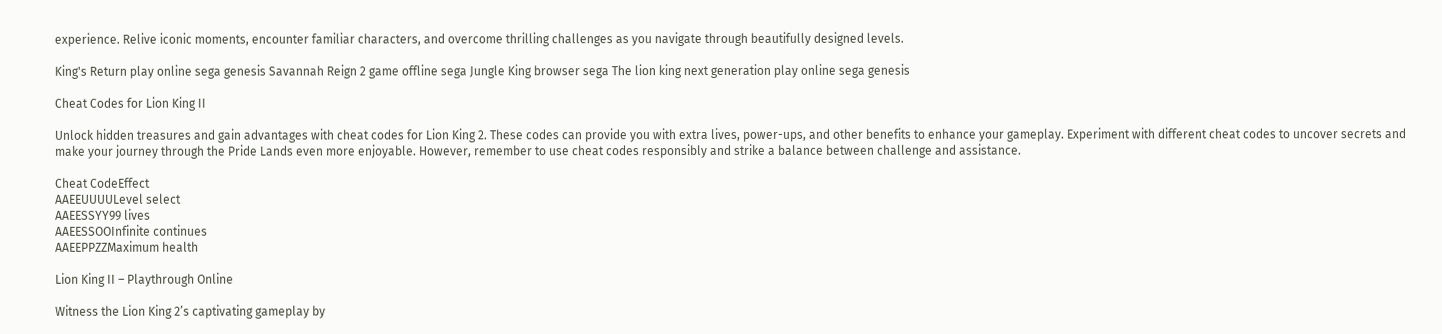experience. Relive iconic moments, encounter familiar characters, and overcome thrilling challenges as you navigate through beautifully designed levels.

King's Return play online sega genesis Savannah Reign 2 game offline sega Jungle King browser sega The lion king next generation play online sega genesis

Cheat Codes for Lion King II

Unlock hidden treasures and gain advantages with cheat codes for Lion King 2. These codes can provide you with extra lives, power-ups, and other benefits to enhance your gameplay. Experiment with different cheat codes to uncover secrets and make your journey through the Pride Lands even more enjoyable. However, remember to use cheat codes responsibly and strike a balance between challenge and assistance.

Cheat CodeEffect
AAEEUUUULevel select
AAEESSYY99 lives
AAEESSOOInfinite continues
AAEEPPZZMaximum health

Lion King II – Playthrough Online

Witness the Lion King 2’s captivating gameplay by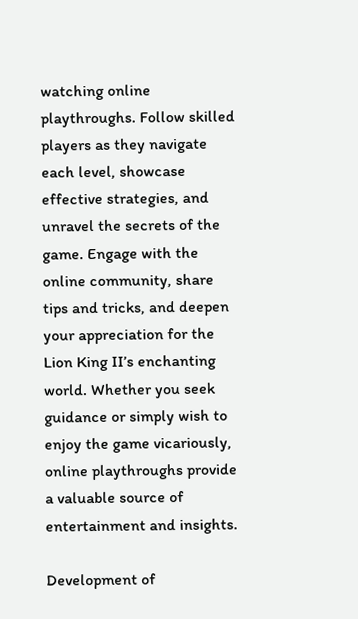watching online playthroughs. Follow skilled players as they navigate each level, showcase effective strategies, and unravel the secrets of the game. Engage with the online community, share tips and tricks, and deepen your appreciation for the Lion King II’s enchanting world. Whether you seek guidance or simply wish to enjoy the game vicariously, online playthroughs provide a valuable source of entertainment and insights.

Development of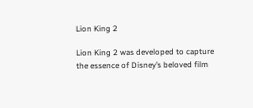Lion King 2

Lion King 2 was developed to capture the essence of Disney’s beloved film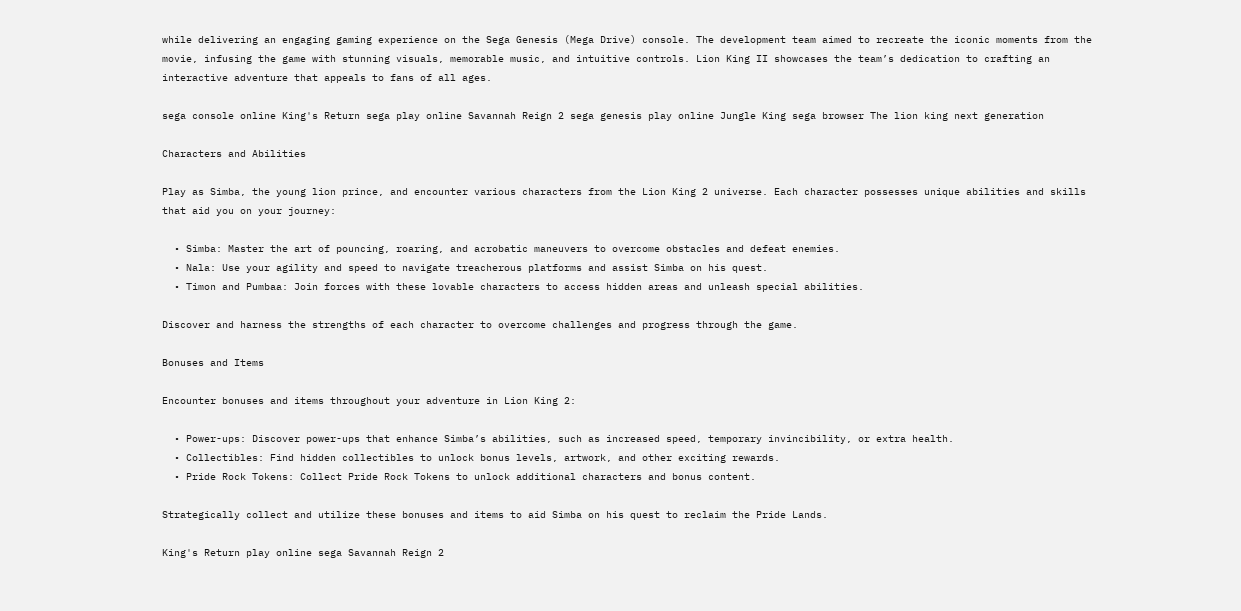while delivering an engaging gaming experience on the Sega Genesis (Mega Drive) console. The development team aimed to recreate the iconic moments from the movie, infusing the game with stunning visuals, memorable music, and intuitive controls. Lion King II showcases the team’s dedication to crafting an interactive adventure that appeals to fans of all ages.

sega console online King's Return sega play online Savannah Reign 2 sega genesis play online Jungle King sega browser The lion king next generation

Characters and Abilities

Play as Simba, the young lion prince, and encounter various characters from the Lion King 2 universe. Each character possesses unique abilities and skills that aid you on your journey:

  • Simba: Master the art of pouncing, roaring, and acrobatic maneuvers to overcome obstacles and defeat enemies.
  • Nala: Use your agility and speed to navigate treacherous platforms and assist Simba on his quest.
  • Timon and Pumbaa: Join forces with these lovable characters to access hidden areas and unleash special abilities.

Discover and harness the strengths of each character to overcome challenges and progress through the game.

Bonuses and Items

Encounter bonuses and items throughout your adventure in Lion King 2:

  • Power-ups: Discover power-ups that enhance Simba’s abilities, such as increased speed, temporary invincibility, or extra health.
  • Collectibles: Find hidden collectibles to unlock bonus levels, artwork, and other exciting rewards.
  • Pride Rock Tokens: Collect Pride Rock Tokens to unlock additional characters and bonus content.

Strategically collect and utilize these bonuses and items to aid Simba on his quest to reclaim the Pride Lands.

King's Return play online sega Savannah Reign 2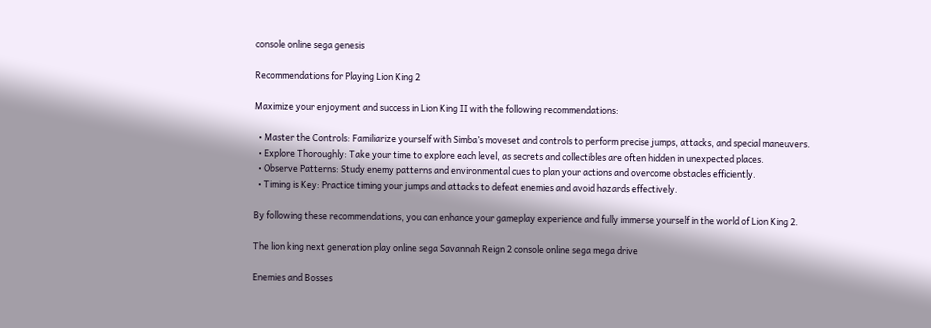console online sega genesis

Recommendations for Playing Lion King 2

Maximize your enjoyment and success in Lion King II with the following recommendations:

  • Master the Controls: Familiarize yourself with Simba’s moveset and controls to perform precise jumps, attacks, and special maneuvers.
  • Explore Thoroughly: Take your time to explore each level, as secrets and collectibles are often hidden in unexpected places.
  • Observe Patterns: Study enemy patterns and environmental cues to plan your actions and overcome obstacles efficiently.
  • Timing is Key: Practice timing your jumps and attacks to defeat enemies and avoid hazards effectively.

By following these recommendations, you can enhance your gameplay experience and fully immerse yourself in the world of Lion King 2.

The lion king next generation play online sega Savannah Reign 2 console online sega mega drive

Enemies and Bosses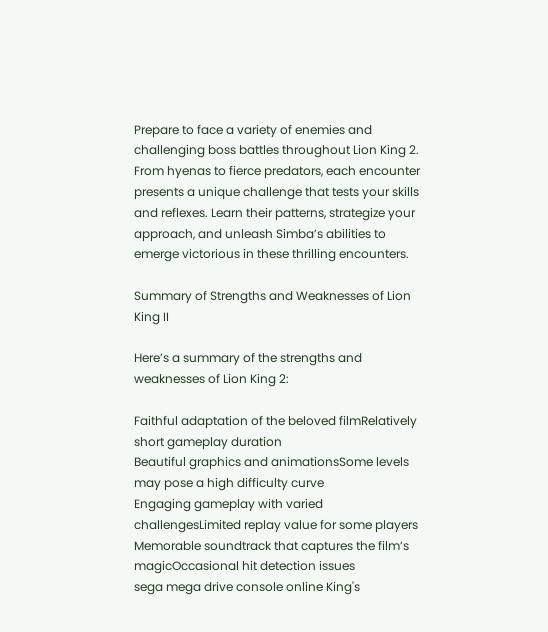Prepare to face a variety of enemies and challenging boss battles throughout Lion King 2. From hyenas to fierce predators, each encounter presents a unique challenge that tests your skills and reflexes. Learn their patterns, strategize your approach, and unleash Simba’s abilities to emerge victorious in these thrilling encounters.

Summary of Strengths and Weaknesses of Lion King II

Here’s a summary of the strengths and weaknesses of Lion King 2:

Faithful adaptation of the beloved filmRelatively short gameplay duration
Beautiful graphics and animationsSome levels may pose a high difficulty curve
Engaging gameplay with varied challengesLimited replay value for some players
Memorable soundtrack that captures the film’s magicOccasional hit detection issues
sega mega drive console online King's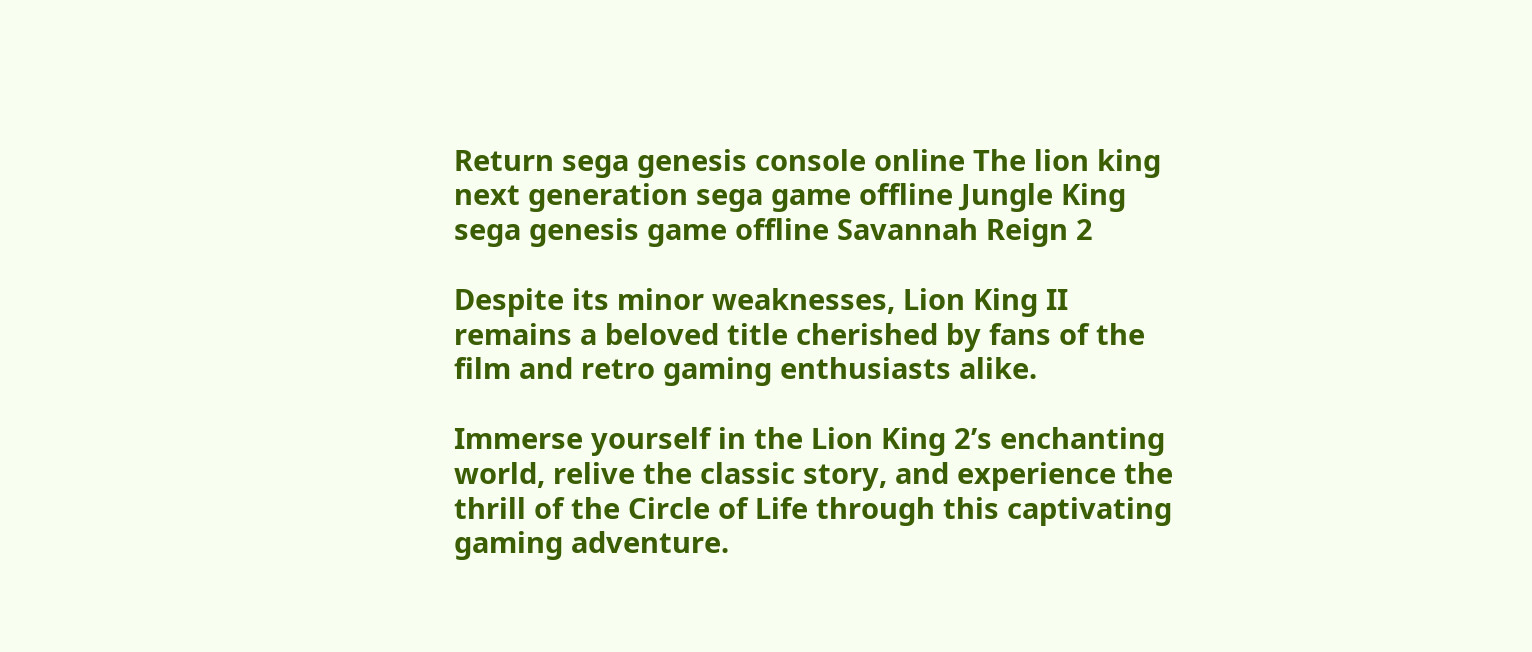Return sega genesis console online The lion king next generation sega game offline Jungle King sega genesis game offline Savannah Reign 2

Despite its minor weaknesses, Lion King II remains a beloved title cherished by fans of the film and retro gaming enthusiasts alike.

Immerse yourself in the Lion King 2’s enchanting world, relive the classic story, and experience the thrill of the Circle of Life through this captivating gaming adventure.